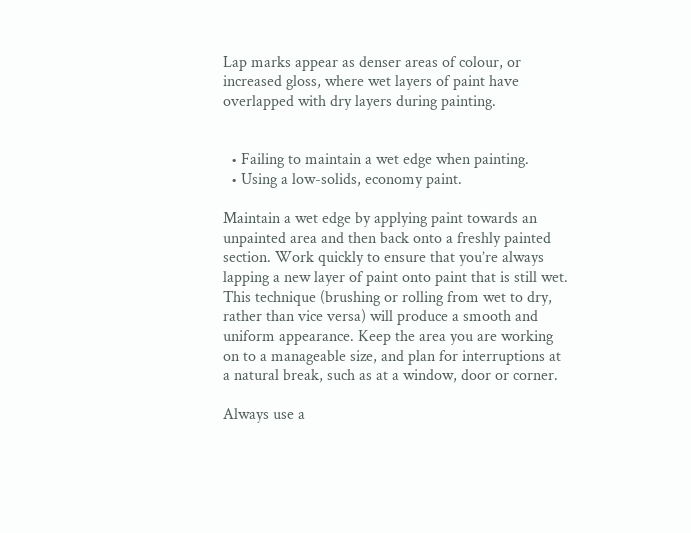Lap marks appear as denser areas of colour, or increased gloss, where wet layers of paint have overlapped with dry layers during painting.


  • Failing to maintain a wet edge when painting.
  • Using a low-solids, economy paint.

Maintain a wet edge by applying paint towards an unpainted area and then back onto a freshly painted section. Work quickly to ensure that you’re always lapping a new layer of paint onto paint that is still wet. This technique (brushing or rolling from wet to dry, rather than vice versa) will produce a smooth and uniform appearance. Keep the area you are working on to a manageable size, and plan for interruptions at a natural break, such as at a window, door or corner.

Always use a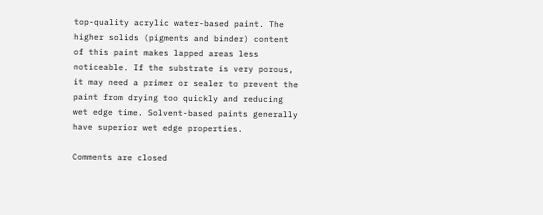top-quality acrylic water-based paint. The higher solids (pigments and binder) content of this paint makes lapped areas less noticeable. If the substrate is very porous, it may need a primer or sealer to prevent the paint from drying too quickly and reducing wet edge time. Solvent-based paints generally have superior wet edge properties.

Comments are closed